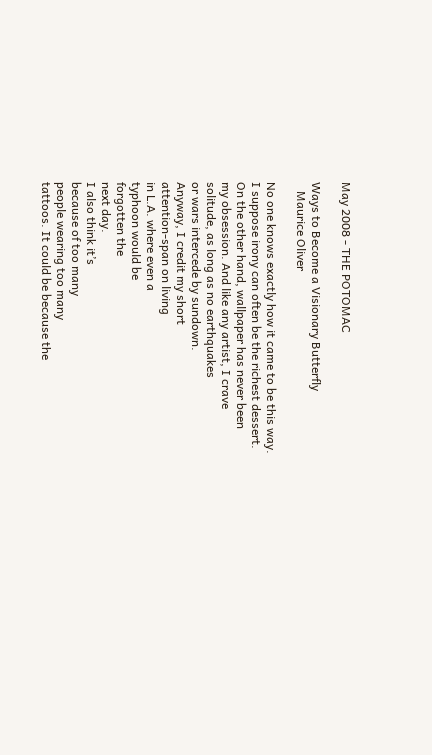May 2008 - THE POTOMAC

Ways to Become a Visionary Butterfly
   Maurice Oliver

No one knows exactly how it came to be this way.
I suppose irony can often be the richest dessert.
On the other hand, wallpaper has never been
my obsession. And like any artist, I crave
solitude, as long as no earthquakes
or wars intercede by sundown.
Anyway, I credit my short
attention-span on living
in L.A. where even a
typhoon would be
forgotten the
next day.
I also think it’s
because of too many
people wearing too many
tattoos. It could be because the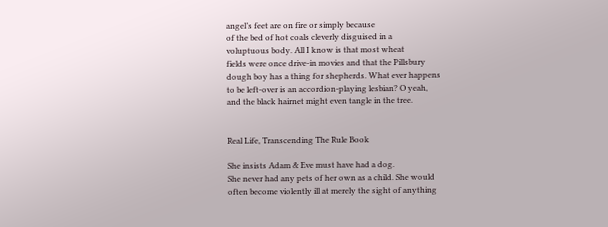angel’s feet are on fire or simply because
of the bed of hot coals cleverly disguised in a
voluptuous body. All I know is that most wheat
fields were once drive-in movies and that the Pillsbury
dough boy has a thing for shepherds. What ever happens
to be left-over is an accordion-playing lesbian? O yeah,
and the black hairnet might even tangle in the tree.


Real Life, Transcending The Rule Book

She insists Adam & Eve must have had a dog.
She never had any pets of her own as a child. She would
often become violently ill at merely the sight of anything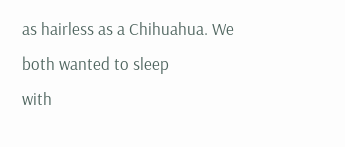as hairless as a Chihuahua. We both wanted to sleep
with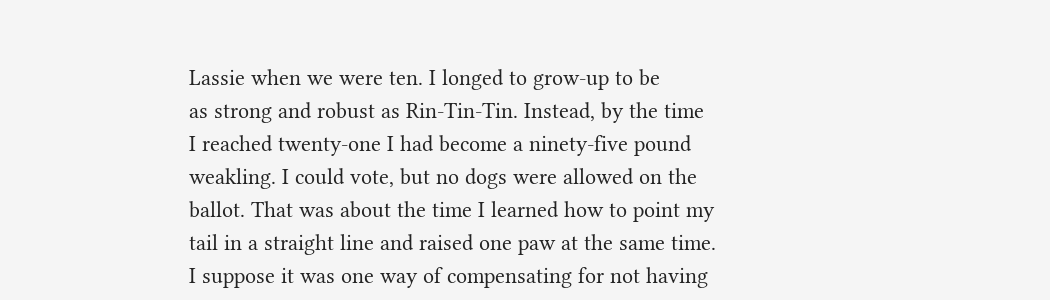Lassie when we were ten. I longed to grow-up to be
as strong and robust as Rin-Tin-Tin. Instead, by the time
I reached twenty-one I had become a ninety-five pound
weakling. I could vote, but no dogs were allowed on the
ballot. That was about the time I learned how to point my
tail in a straight line and raised one paw at the same time.
I suppose it was one way of compensating for not having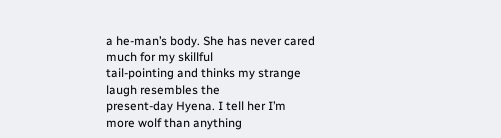a he-man’s body. She has never cared much for my skillful
tail-pointing and thinks my strange laugh resembles the
present-day Hyena. I tell her I’m more wolf than anything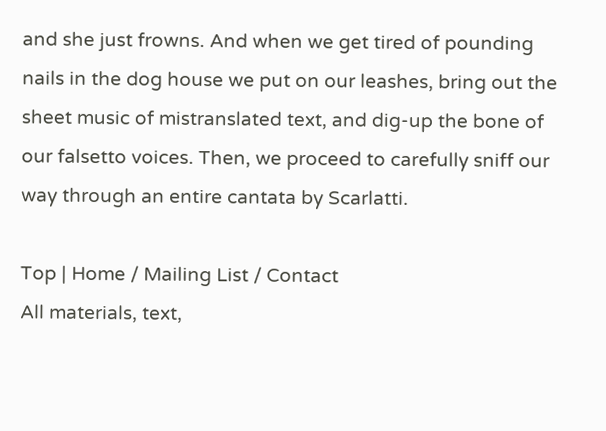and she just frowns. And when we get tired of pounding
nails in the dog house we put on our leashes, bring out the
sheet music of mistranslated text, and dig-up the bone of
our falsetto voices. Then, we proceed to carefully sniff our
way through an entire cantata by Scarlatti.

Top | Home / Mailing List / Contact
All materials, text,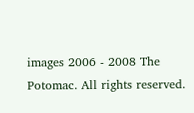images 2006 - 2008 The Potomac. All rights reserved.